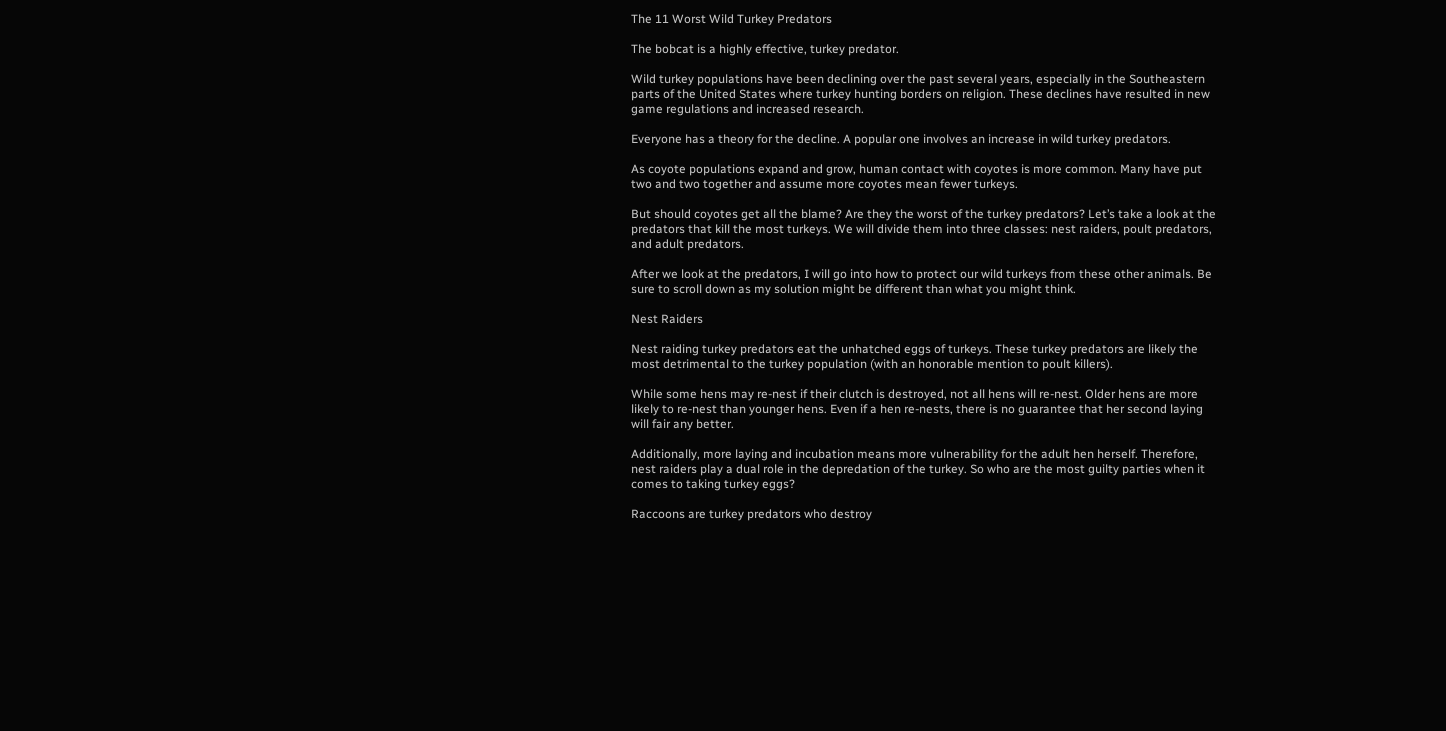The 11 Worst Wild Turkey Predators

The bobcat is a highly effective, turkey predator.

Wild turkey populations have been declining over the past several years, especially in the Southeastern parts of the United States where turkey hunting borders on religion. These declines have resulted in new game regulations and increased research.

Everyone has a theory for the decline. A popular one involves an increase in wild turkey predators.

As coyote populations expand and grow, human contact with coyotes is more common. Many have put two and two together and assume more coyotes mean fewer turkeys.

But should coyotes get all the blame? Are they the worst of the turkey predators? Let’s take a look at the predators that kill the most turkeys. We will divide them into three classes: nest raiders, poult predators, and adult predators.

After we look at the predators, I will go into how to protect our wild turkeys from these other animals. Be sure to scroll down as my solution might be different than what you might think.

Nest Raiders

Nest raiding turkey predators eat the unhatched eggs of turkeys. These turkey predators are likely the most detrimental to the turkey population (with an honorable mention to poult killers).

While some hens may re-nest if their clutch is destroyed, not all hens will re-nest. Older hens are more likely to re-nest than younger hens. Even if a hen re-nests, there is no guarantee that her second laying will fair any better.

Additionally, more laying and incubation means more vulnerability for the adult hen herself. Therefore, nest raiders play a dual role in the depredation of the turkey. So who are the most guilty parties when it comes to taking turkey eggs?

Raccoons are turkey predators who destroy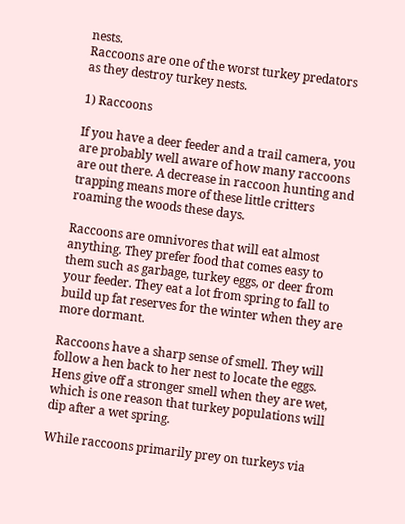nests.
Raccoons are one of the worst turkey predators as they destroy turkey nests.

1) Raccoons

If you have a deer feeder and a trail camera, you are probably well aware of how many raccoons are out there. A decrease in raccoon hunting and trapping means more of these little critters roaming the woods these days.

Raccoons are omnivores that will eat almost anything. They prefer food that comes easy to them such as garbage, turkey eggs, or deer from your feeder. They eat a lot from spring to fall to build up fat reserves for the winter when they are more dormant.

Raccoons have a sharp sense of smell. They will follow a hen back to her nest to locate the eggs. Hens give off a stronger smell when they are wet, which is one reason that turkey populations will dip after a wet spring.

While raccoons primarily prey on turkeys via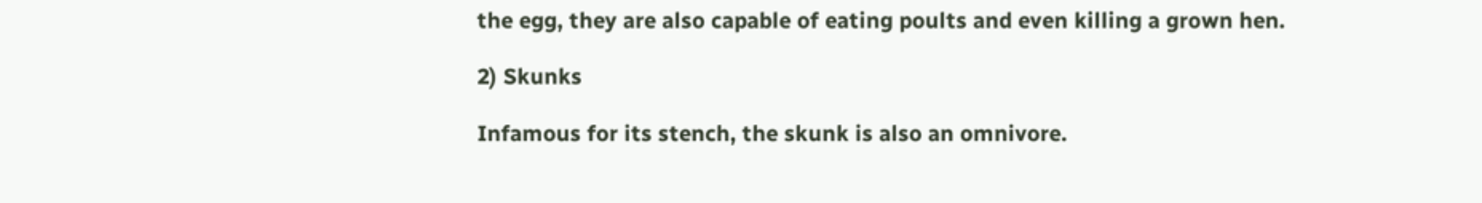the egg, they are also capable of eating poults and even killing a grown hen.

2) Skunks

Infamous for its stench, the skunk is also an omnivore.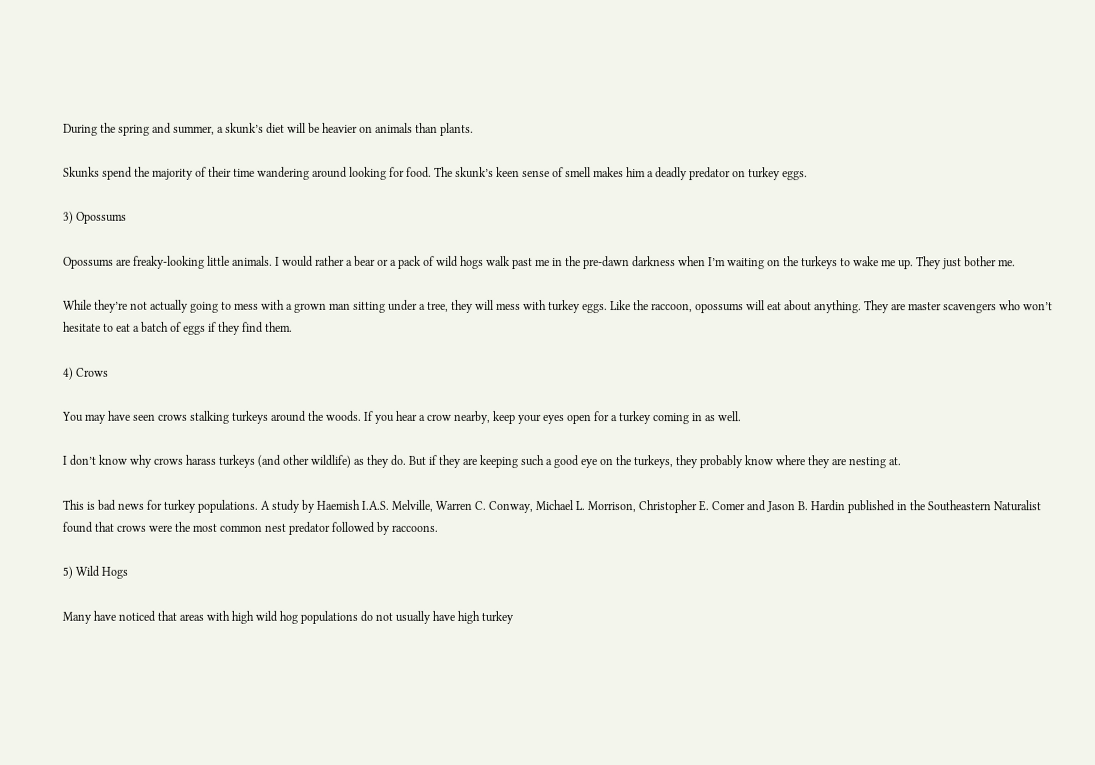During the spring and summer, a skunk’s diet will be heavier on animals than plants.

Skunks spend the majority of their time wandering around looking for food. The skunk’s keen sense of smell makes him a deadly predator on turkey eggs.

3) Opossums

Opossums are freaky-looking little animals. I would rather a bear or a pack of wild hogs walk past me in the pre-dawn darkness when I’m waiting on the turkeys to wake me up. They just bother me.

While they’re not actually going to mess with a grown man sitting under a tree, they will mess with turkey eggs. Like the raccoon, opossums will eat about anything. They are master scavengers who won’t hesitate to eat a batch of eggs if they find them.

4) Crows

You may have seen crows stalking turkeys around the woods. If you hear a crow nearby, keep your eyes open for a turkey coming in as well.

I don’t know why crows harass turkeys (and other wildlife) as they do. But if they are keeping such a good eye on the turkeys, they probably know where they are nesting at.

This is bad news for turkey populations. A study by Haemish I.A.S. Melville, Warren C. Conway, Michael L. Morrison, Christopher E. Comer and Jason B. Hardin published in the Southeastern Naturalist found that crows were the most common nest predator followed by raccoons.

5) Wild Hogs

Many have noticed that areas with high wild hog populations do not usually have high turkey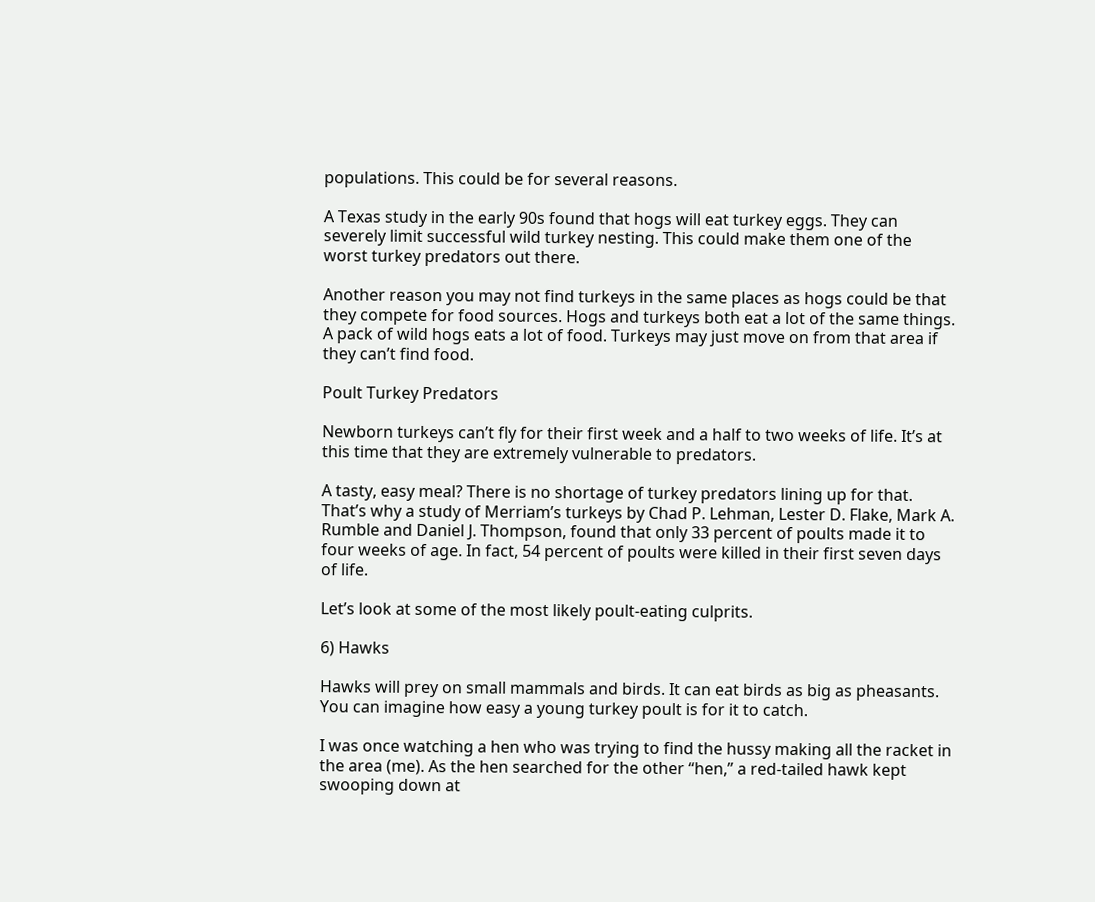populations. This could be for several reasons.

A Texas study in the early 90s found that hogs will eat turkey eggs. They can severely limit successful wild turkey nesting. This could make them one of the worst turkey predators out there.

Another reason you may not find turkeys in the same places as hogs could be that they compete for food sources. Hogs and turkeys both eat a lot of the same things. A pack of wild hogs eats a lot of food. Turkeys may just move on from that area if they can’t find food.

Poult Turkey Predators

Newborn turkeys can’t fly for their first week and a half to two weeks of life. It’s at this time that they are extremely vulnerable to predators.

A tasty, easy meal? There is no shortage of turkey predators lining up for that. That’s why a study of Merriam’s turkeys by Chad P. Lehman, Lester D. Flake, Mark A. Rumble and Daniel J. Thompson, found that only 33 percent of poults made it to four weeks of age. In fact, 54 percent of poults were killed in their first seven days of life.

Let’s look at some of the most likely poult-eating culprits.

6) Hawks

Hawks will prey on small mammals and birds. It can eat birds as big as pheasants. You can imagine how easy a young turkey poult is for it to catch.

I was once watching a hen who was trying to find the hussy making all the racket in the area (me). As the hen searched for the other “hen,” a red-tailed hawk kept swooping down at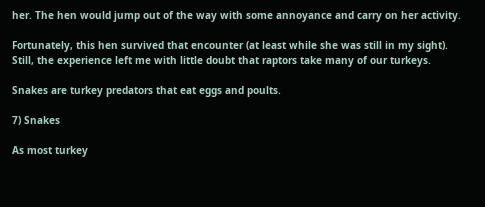her. The hen would jump out of the way with some annoyance and carry on her activity.

Fortunately, this hen survived that encounter (at least while she was still in my sight). Still, the experience left me with little doubt that raptors take many of our turkeys.

Snakes are turkey predators that eat eggs and poults.

7) Snakes

As most turkey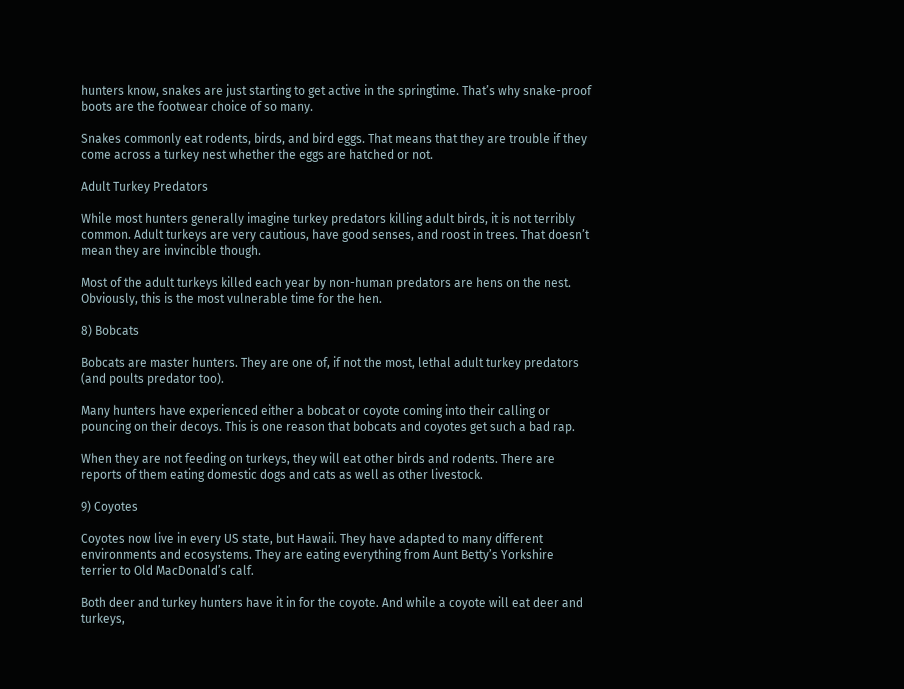hunters know, snakes are just starting to get active in the springtime. That’s why snake-proof boots are the footwear choice of so many.

Snakes commonly eat rodents, birds, and bird eggs. That means that they are trouble if they come across a turkey nest whether the eggs are hatched or not.

Adult Turkey Predators

While most hunters generally imagine turkey predators killing adult birds, it is not terribly common. Adult turkeys are very cautious, have good senses, and roost in trees. That doesn’t mean they are invincible though.

Most of the adult turkeys killed each year by non-human predators are hens on the nest. Obviously, this is the most vulnerable time for the hen.

8) Bobcats

Bobcats are master hunters. They are one of, if not the most, lethal adult turkey predators (and poults predator too).

Many hunters have experienced either a bobcat or coyote coming into their calling or pouncing on their decoys. This is one reason that bobcats and coyotes get such a bad rap.

When they are not feeding on turkeys, they will eat other birds and rodents. There are reports of them eating domestic dogs and cats as well as other livestock.

9) Coyotes

Coyotes now live in every US state, but Hawaii. They have adapted to many different environments and ecosystems. They are eating everything from Aunt Betty’s Yorkshire terrier to Old MacDonald’s calf.

Both deer and turkey hunters have it in for the coyote. And while a coyote will eat deer and turkeys,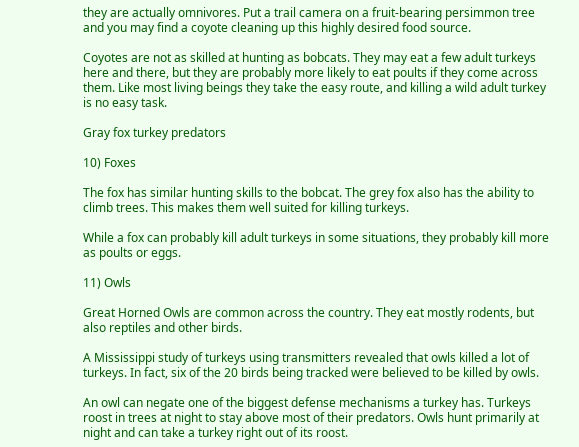they are actually omnivores. Put a trail camera on a fruit-bearing persimmon tree and you may find a coyote cleaning up this highly desired food source.

Coyotes are not as skilled at hunting as bobcats. They may eat a few adult turkeys here and there, but they are probably more likely to eat poults if they come across them. Like most living beings they take the easy route, and killing a wild adult turkey is no easy task.

Gray fox turkey predators

10) Foxes

The fox has similar hunting skills to the bobcat. The grey fox also has the ability to climb trees. This makes them well suited for killing turkeys.

While a fox can probably kill adult turkeys in some situations, they probably kill more as poults or eggs.

11) Owls

Great Horned Owls are common across the country. They eat mostly rodents, but also reptiles and other birds.

A Mississippi study of turkeys using transmitters revealed that owls killed a lot of turkeys. In fact, six of the 20 birds being tracked were believed to be killed by owls.

An owl can negate one of the biggest defense mechanisms a turkey has. Turkeys roost in trees at night to stay above most of their predators. Owls hunt primarily at night and can take a turkey right out of its roost.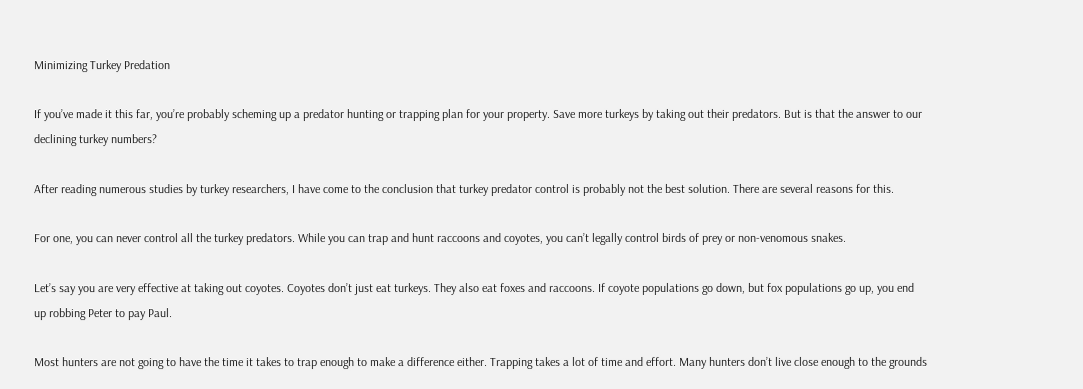Minimizing Turkey Predation

If you’ve made it this far, you’re probably scheming up a predator hunting or trapping plan for your property. Save more turkeys by taking out their predators. But is that the answer to our declining turkey numbers?

After reading numerous studies by turkey researchers, I have come to the conclusion that turkey predator control is probably not the best solution. There are several reasons for this.

For one, you can never control all the turkey predators. While you can trap and hunt raccoons and coyotes, you can’t legally control birds of prey or non-venomous snakes.

Let’s say you are very effective at taking out coyotes. Coyotes don’t just eat turkeys. They also eat foxes and raccoons. If coyote populations go down, but fox populations go up, you end up robbing Peter to pay Paul.

Most hunters are not going to have the time it takes to trap enough to make a difference either. Trapping takes a lot of time and effort. Many hunters don’t live close enough to the grounds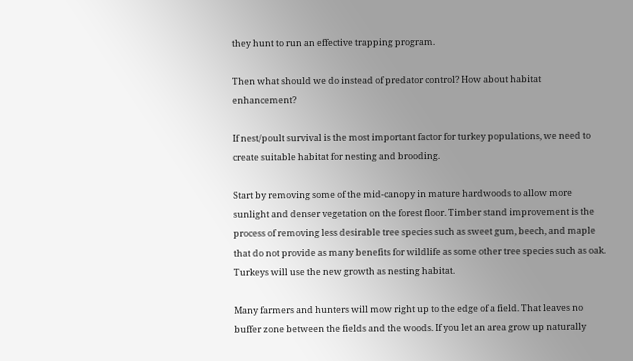they hunt to run an effective trapping program.

Then what should we do instead of predator control? How about habitat enhancement?

If nest/poult survival is the most important factor for turkey populations, we need to create suitable habitat for nesting and brooding.

Start by removing some of the mid-canopy in mature hardwoods to allow more sunlight and denser vegetation on the forest floor. Timber stand improvement is the process of removing less desirable tree species such as sweet gum, beech, and maple that do not provide as many benefits for wildlife as some other tree species such as oak. Turkeys will use the new growth as nesting habitat.

Many farmers and hunters will mow right up to the edge of a field. That leaves no buffer zone between the fields and the woods. If you let an area grow up naturally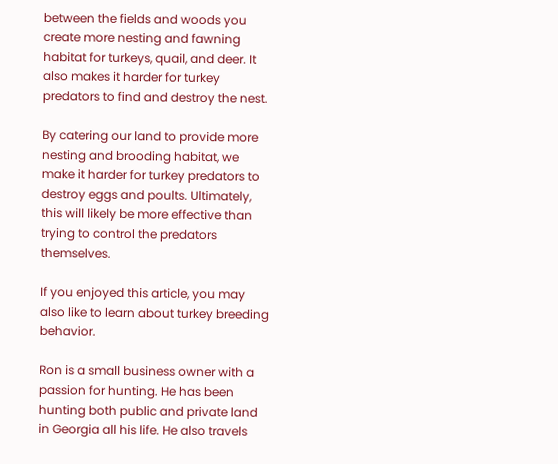between the fields and woods you create more nesting and fawning habitat for turkeys, quail, and deer. It also makes it harder for turkey predators to find and destroy the nest.

By catering our land to provide more nesting and brooding habitat, we make it harder for turkey predators to destroy eggs and poults. Ultimately, this will likely be more effective than trying to control the predators themselves.

If you enjoyed this article, you may also like to learn about turkey breeding behavior.

Ron is a small business owner with a passion for hunting. He has been hunting both public and private land in Georgia all his life. He also travels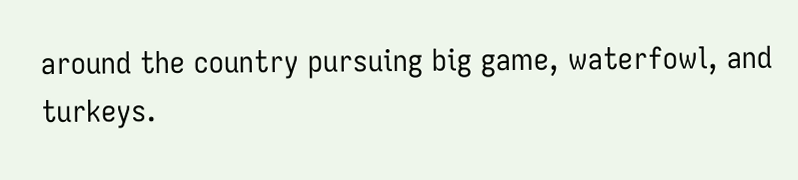around the country pursuing big game, waterfowl, and turkeys.